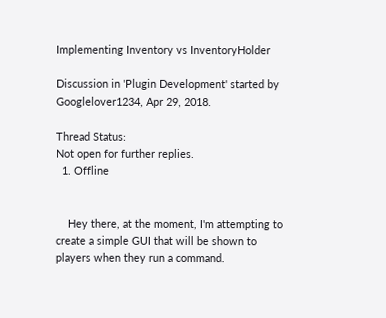Implementing Inventory vs InventoryHolder

Discussion in 'Plugin Development' started by Googlelover1234, Apr 29, 2018.

Thread Status:
Not open for further replies.
  1. Offline


    Hey there, at the moment, I'm attempting to create a simple GUI that will be shown to players when they run a command.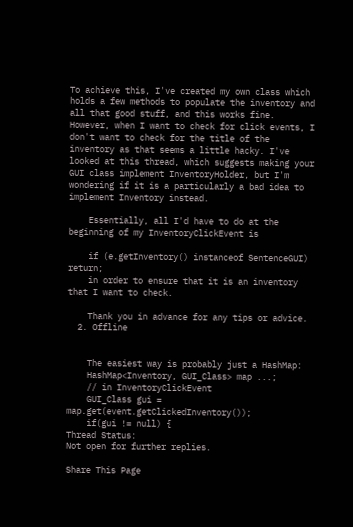To achieve this, I've created my own class which holds a few methods to populate the inventory and all that good stuff, and this works fine. However, when I want to check for click events, I don't want to check for the title of the inventory as that seems a little hacky. I've looked at this thread, which suggests making your GUI class implement InventoryHolder, but I'm wondering if it is a particularly a bad idea to implement Inventory instead.

    Essentially, all I'd have to do at the beginning of my InventoryClickEvent is

    if (e.getInventory() instanceof SentenceGUI) return;
    in order to ensure that it is an inventory that I want to check.

    Thank you in advance for any tips or advice.
  2. Offline


    The easiest way is probably just a HashMap:
    HashMap<Inventory, GUI_Class> map ...;
    // in InventoryClickEvent
    GUI_Class gui = map.get(event.getClickedInventory());
    if(gui != null) {
Thread Status:
Not open for further replies.

Share This Page